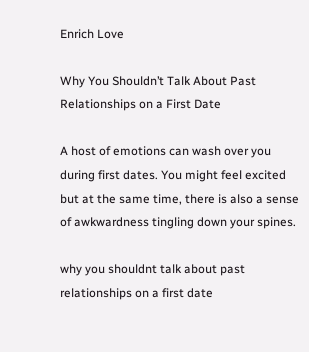Enrich Love

Why You Shouldn’t Talk About Past Relationships on a First Date

A host of emotions can wash over you during first dates. You might feel excited but at the same time, there is also a sense of awkwardness tingling down your spines.

why you shouldnt talk about past relationships on a first date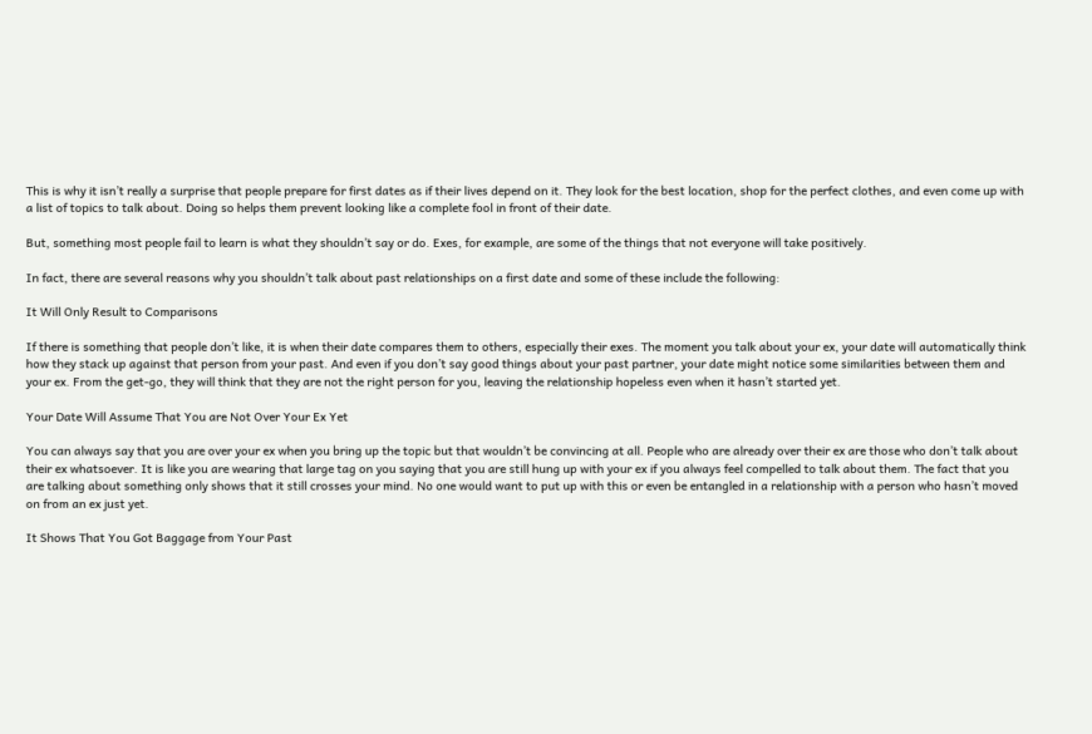This is why it isn’t really a surprise that people prepare for first dates as if their lives depend on it. They look for the best location, shop for the perfect clothes, and even come up with a list of topics to talk about. Doing so helps them prevent looking like a complete fool in front of their date.

But, something most people fail to learn is what they shouldn’t say or do. Exes, for example, are some of the things that not everyone will take positively.

In fact, there are several reasons why you shouldn’t talk about past relationships on a first date and some of these include the following:

It Will Only Result to Comparisons

If there is something that people don’t like, it is when their date compares them to others, especially their exes. The moment you talk about your ex, your date will automatically think how they stack up against that person from your past. And even if you don’t say good things about your past partner, your date might notice some similarities between them and your ex. From the get-go, they will think that they are not the right person for you, leaving the relationship hopeless even when it hasn’t started yet.

Your Date Will Assume That You are Not Over Your Ex Yet

You can always say that you are over your ex when you bring up the topic but that wouldn’t be convincing at all. People who are already over their ex are those who don’t talk about their ex whatsoever. It is like you are wearing that large tag on you saying that you are still hung up with your ex if you always feel compelled to talk about them. The fact that you are talking about something only shows that it still crosses your mind. No one would want to put up with this or even be entangled in a relationship with a person who hasn’t moved on from an ex just yet.

It Shows That You Got Baggage from Your Past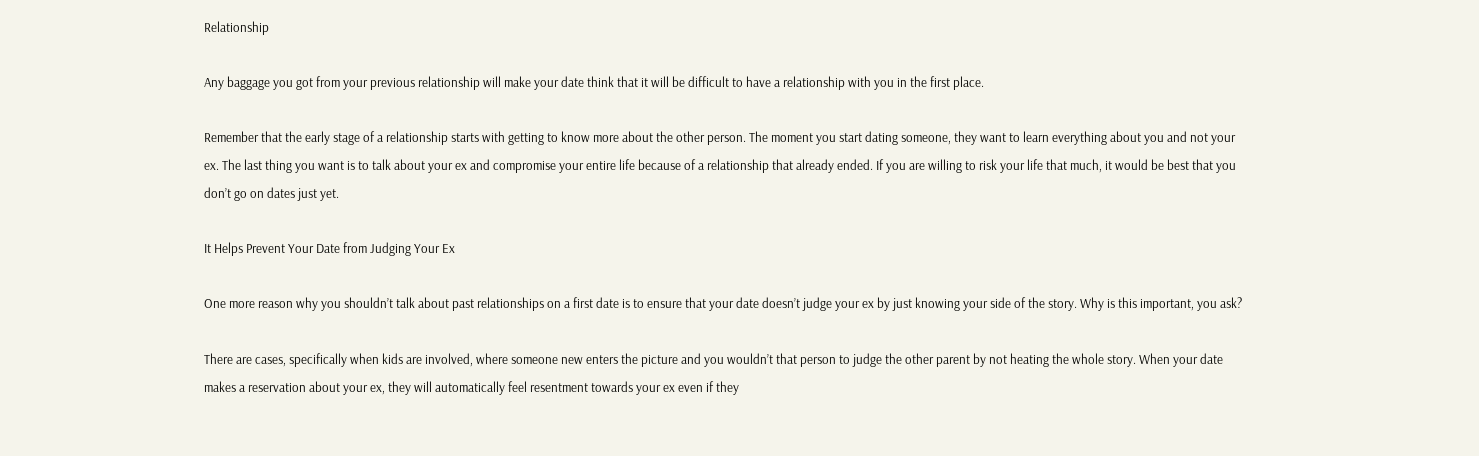Relationship

Any baggage you got from your previous relationship will make your date think that it will be difficult to have a relationship with you in the first place.

Remember that the early stage of a relationship starts with getting to know more about the other person. The moment you start dating someone, they want to learn everything about you and not your ex. The last thing you want is to talk about your ex and compromise your entire life because of a relationship that already ended. If you are willing to risk your life that much, it would be best that you don’t go on dates just yet.

It Helps Prevent Your Date from Judging Your Ex

One more reason why you shouldn’t talk about past relationships on a first date is to ensure that your date doesn’t judge your ex by just knowing your side of the story. Why is this important, you ask?

There are cases, specifically when kids are involved, where someone new enters the picture and you wouldn’t that person to judge the other parent by not heating the whole story. When your date makes a reservation about your ex, they will automatically feel resentment towards your ex even if they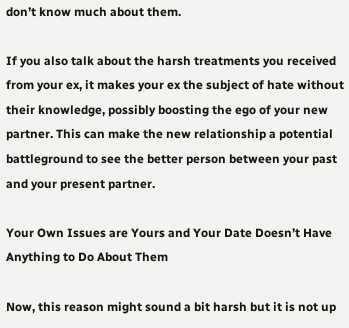don’t know much about them.

If you also talk about the harsh treatments you received from your ex, it makes your ex the subject of hate without their knowledge, possibly boosting the ego of your new partner. This can make the new relationship a potential battleground to see the better person between your past and your present partner.

Your Own Issues are Yours and Your Date Doesn’t Have Anything to Do About Them

Now, this reason might sound a bit harsh but it is not up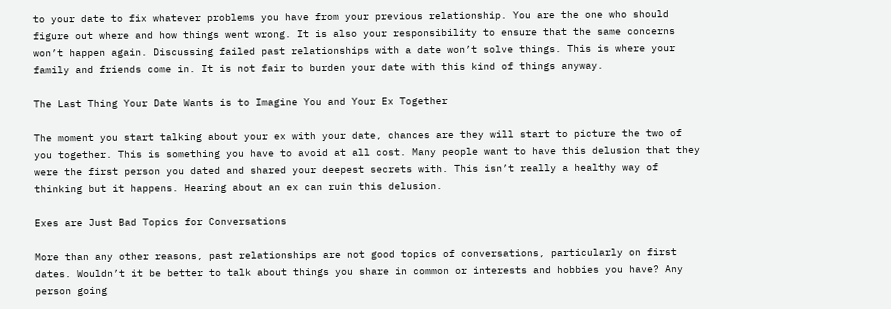to your date to fix whatever problems you have from your previous relationship. You are the one who should figure out where and how things went wrong. It is also your responsibility to ensure that the same concerns won’t happen again. Discussing failed past relationships with a date won’t solve things. This is where your family and friends come in. It is not fair to burden your date with this kind of things anyway.

The Last Thing Your Date Wants is to Imagine You and Your Ex Together

The moment you start talking about your ex with your date, chances are they will start to picture the two of you together. This is something you have to avoid at all cost. Many people want to have this delusion that they were the first person you dated and shared your deepest secrets with. This isn’t really a healthy way of thinking but it happens. Hearing about an ex can ruin this delusion.

Exes are Just Bad Topics for Conversations

More than any other reasons, past relationships are not good topics of conversations, particularly on first dates. Wouldn’t it be better to talk about things you share in common or interests and hobbies you have? Any person going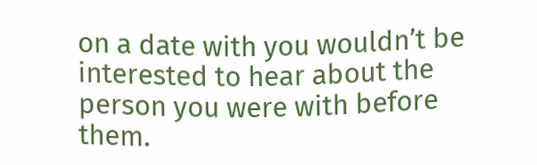on a date with you wouldn’t be interested to hear about the person you were with before them.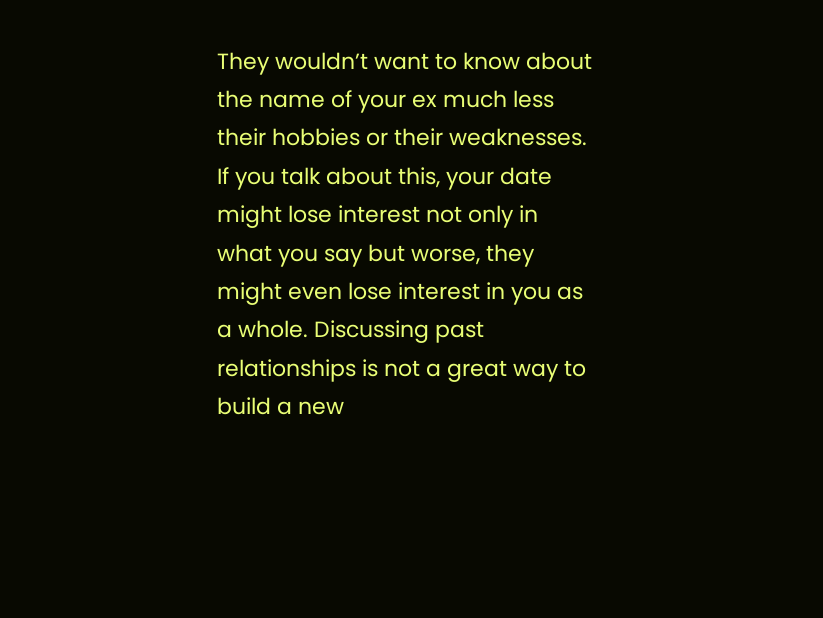They wouldn’t want to know about the name of your ex much less their hobbies or their weaknesses. If you talk about this, your date might lose interest not only in what you say but worse, they might even lose interest in you as a whole. Discussing past relationships is not a great way to build a new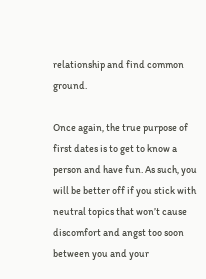relationship and find common ground.

Once again, the true purpose of first dates is to get to know a person and have fun. As such, you will be better off if you stick with neutral topics that won’t cause discomfort and angst too soon between you and your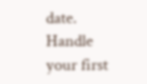date. Handle your first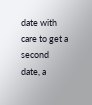date with care to get a second date, a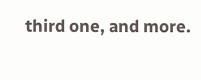third one, and more.